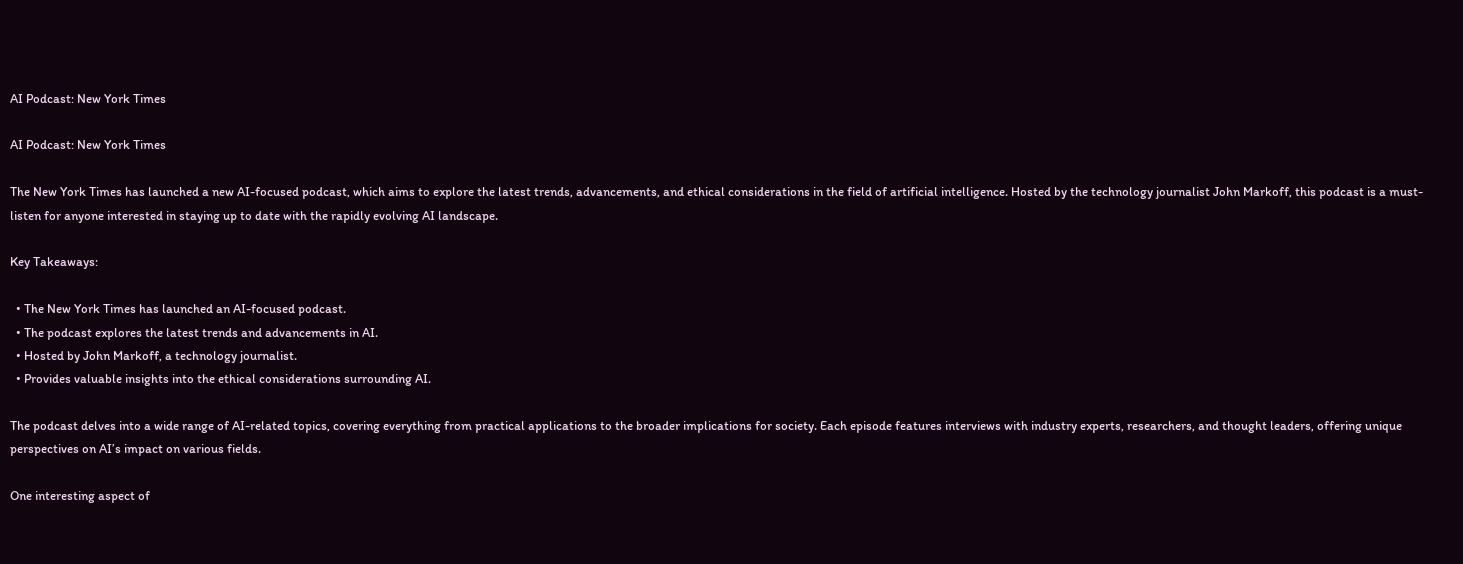AI Podcast: New York Times

AI Podcast: New York Times

The New York Times has launched a new AI-focused podcast, which aims to explore the latest trends, advancements, and ethical considerations in the field of artificial intelligence. Hosted by the technology journalist John Markoff, this podcast is a must-listen for anyone interested in staying up to date with the rapidly evolving AI landscape.

Key Takeaways:

  • The New York Times has launched an AI-focused podcast.
  • The podcast explores the latest trends and advancements in AI.
  • Hosted by John Markoff, a technology journalist.
  • Provides valuable insights into the ethical considerations surrounding AI.

The podcast delves into a wide range of AI-related topics, covering everything from practical applications to the broader implications for society. Each episode features interviews with industry experts, researchers, and thought leaders, offering unique perspectives on AI’s impact on various fields.

One interesting aspect of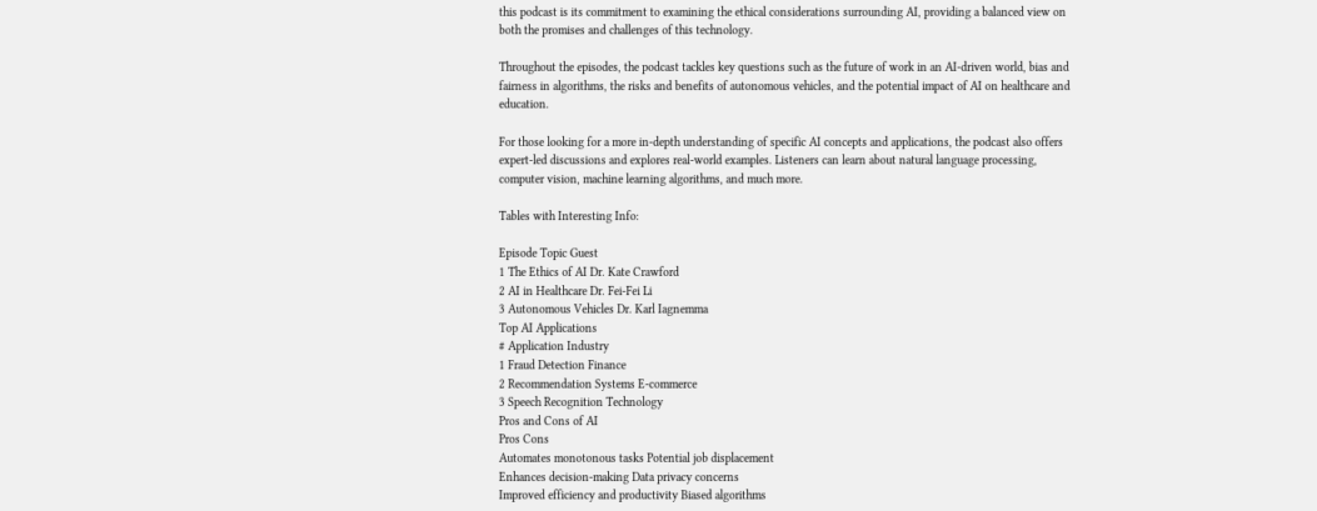this podcast is its commitment to examining the ethical considerations surrounding AI, providing a balanced view on both the promises and challenges of this technology.

Throughout the episodes, the podcast tackles key questions such as the future of work in an AI-driven world, bias and fairness in algorithms, the risks and benefits of autonomous vehicles, and the potential impact of AI on healthcare and education.

For those looking for a more in-depth understanding of specific AI concepts and applications, the podcast also offers expert-led discussions and explores real-world examples. Listeners can learn about natural language processing, computer vision, machine learning algorithms, and much more.

Tables with Interesting Info:

Episode Topic Guest
1 The Ethics of AI Dr. Kate Crawford
2 AI in Healthcare Dr. Fei-Fei Li
3 Autonomous Vehicles Dr. Karl Iagnemma
Top AI Applications
# Application Industry
1 Fraud Detection Finance
2 Recommendation Systems E-commerce
3 Speech Recognition Technology
Pros and Cons of AI
Pros Cons
Automates monotonous tasks Potential job displacement
Enhances decision-making Data privacy concerns
Improved efficiency and productivity Biased algorithms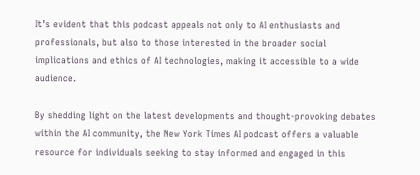It’s evident that this podcast appeals not only to AI enthusiasts and professionals, but also to those interested in the broader social implications and ethics of AI technologies, making it accessible to a wide audience.

By shedding light on the latest developments and thought-provoking debates within the AI community, the New York Times AI podcast offers a valuable resource for individuals seeking to stay informed and engaged in this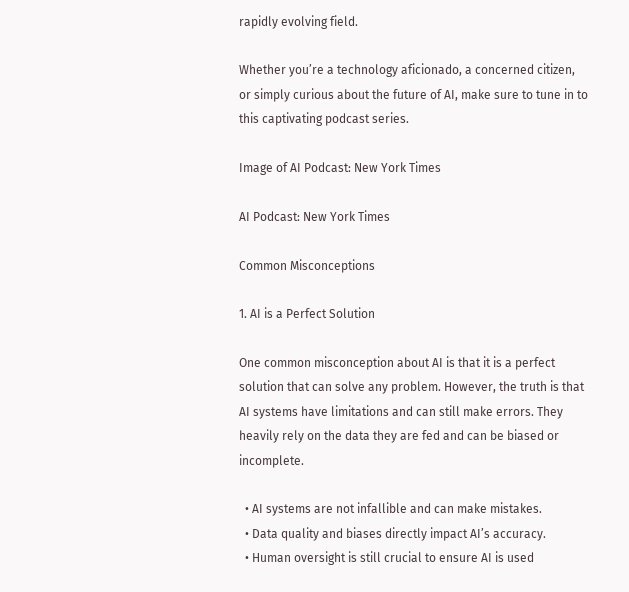rapidly evolving field.

Whether you’re a technology aficionado, a concerned citizen, or simply curious about the future of AI, make sure to tune in to this captivating podcast series.

Image of AI Podcast: New York Times

AI Podcast: New York Times

Common Misconceptions

1. AI is a Perfect Solution

One common misconception about AI is that it is a perfect solution that can solve any problem. However, the truth is that AI systems have limitations and can still make errors. They heavily rely on the data they are fed and can be biased or incomplete.

  • AI systems are not infallible and can make mistakes.
  • Data quality and biases directly impact AI’s accuracy.
  • Human oversight is still crucial to ensure AI is used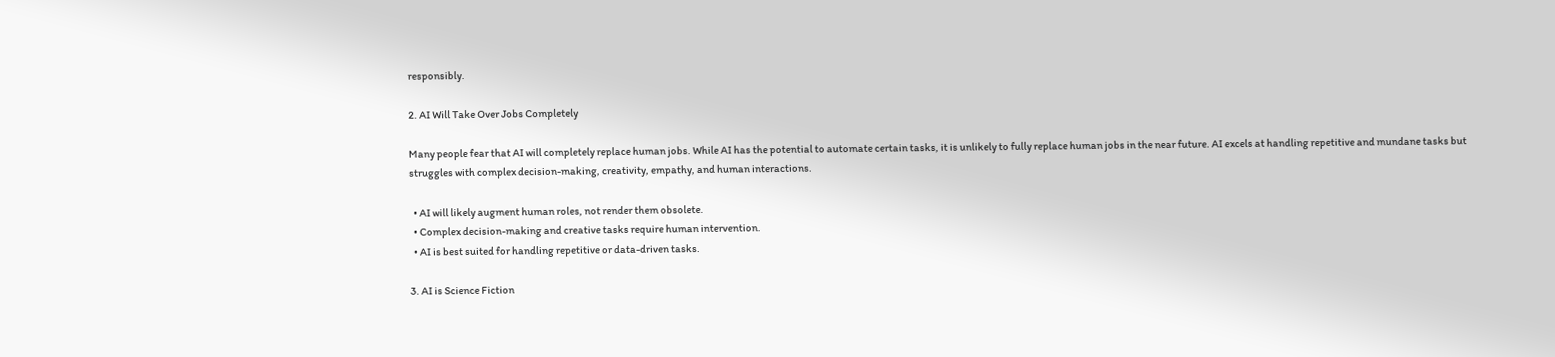responsibly.

2. AI Will Take Over Jobs Completely

Many people fear that AI will completely replace human jobs. While AI has the potential to automate certain tasks, it is unlikely to fully replace human jobs in the near future. AI excels at handling repetitive and mundane tasks but struggles with complex decision-making, creativity, empathy, and human interactions.

  • AI will likely augment human roles, not render them obsolete.
  • Complex decision-making and creative tasks require human intervention.
  • AI is best suited for handling repetitive or data-driven tasks.

3. AI is Science Fiction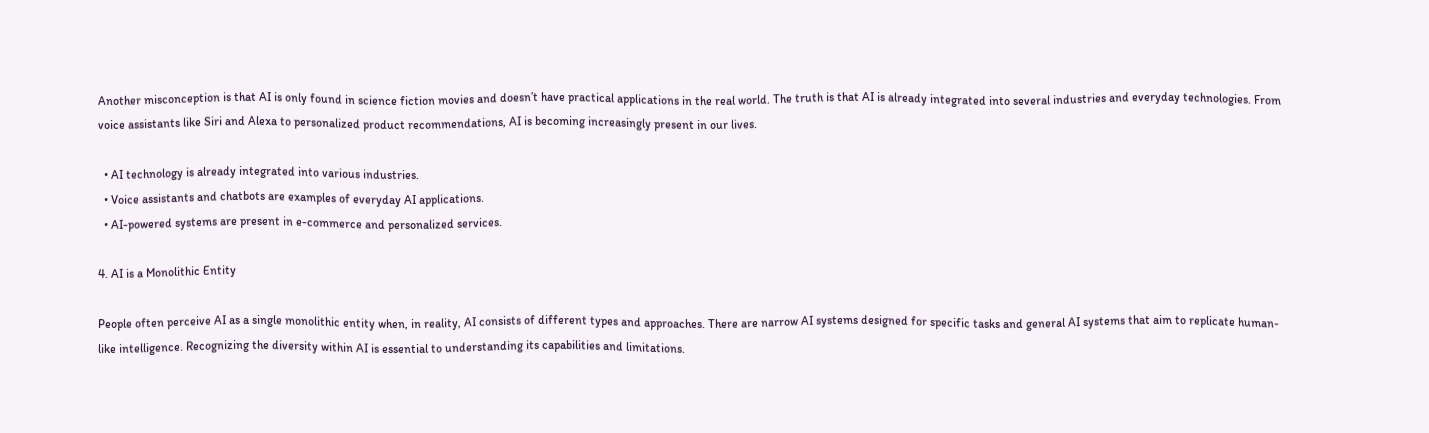Another misconception is that AI is only found in science fiction movies and doesn’t have practical applications in the real world. The truth is that AI is already integrated into several industries and everyday technologies. From voice assistants like Siri and Alexa to personalized product recommendations, AI is becoming increasingly present in our lives.

  • AI technology is already integrated into various industries.
  • Voice assistants and chatbots are examples of everyday AI applications.
  • AI-powered systems are present in e-commerce and personalized services.

4. AI is a Monolithic Entity

People often perceive AI as a single monolithic entity when, in reality, AI consists of different types and approaches. There are narrow AI systems designed for specific tasks and general AI systems that aim to replicate human-like intelligence. Recognizing the diversity within AI is essential to understanding its capabilities and limitations.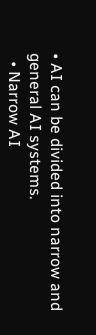• AI can be divided into narrow and general AI systems.
  • Narrow AI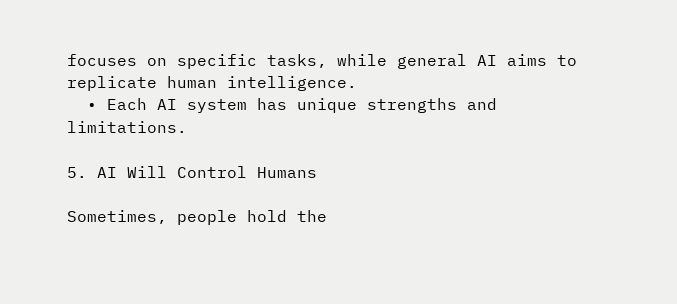focuses on specific tasks, while general AI aims to replicate human intelligence.
  • Each AI system has unique strengths and limitations.

5. AI Will Control Humans

Sometimes, people hold the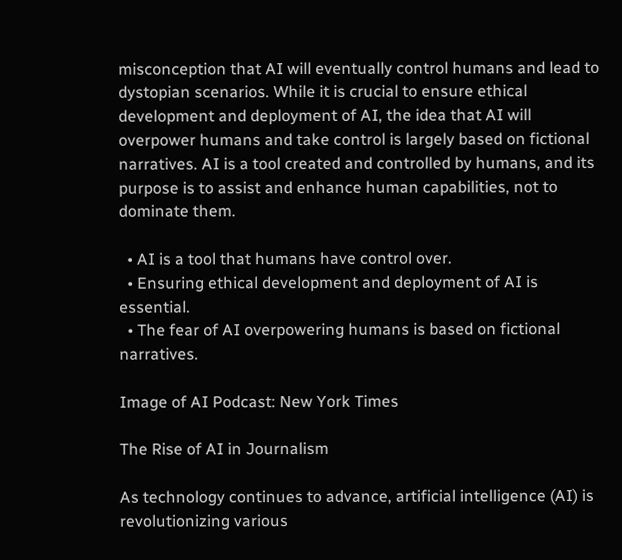misconception that AI will eventually control humans and lead to dystopian scenarios. While it is crucial to ensure ethical development and deployment of AI, the idea that AI will overpower humans and take control is largely based on fictional narratives. AI is a tool created and controlled by humans, and its purpose is to assist and enhance human capabilities, not to dominate them.

  • AI is a tool that humans have control over.
  • Ensuring ethical development and deployment of AI is essential.
  • The fear of AI overpowering humans is based on fictional narratives.

Image of AI Podcast: New York Times

The Rise of AI in Journalism

As technology continues to advance, artificial intelligence (AI) is revolutionizing various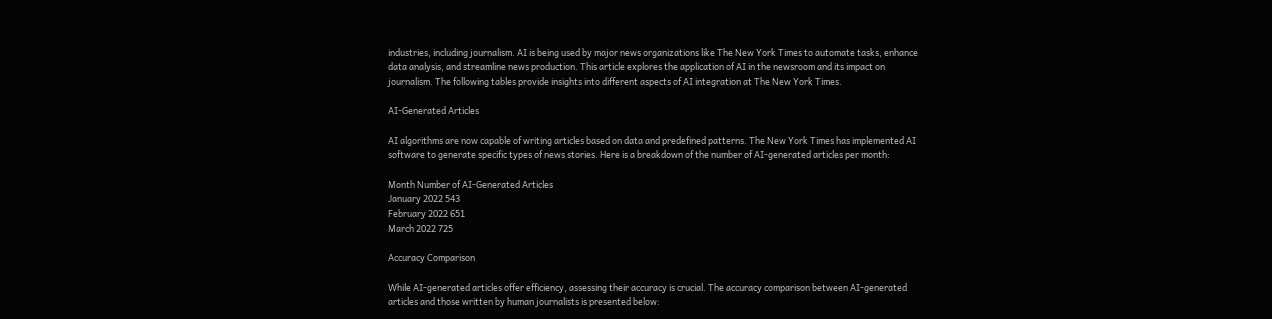industries, including journalism. AI is being used by major news organizations like The New York Times to automate tasks, enhance data analysis, and streamline news production. This article explores the application of AI in the newsroom and its impact on journalism. The following tables provide insights into different aspects of AI integration at The New York Times.

AI-Generated Articles

AI algorithms are now capable of writing articles based on data and predefined patterns. The New York Times has implemented AI software to generate specific types of news stories. Here is a breakdown of the number of AI-generated articles per month:

Month Number of AI-Generated Articles
January 2022 543
February 2022 651
March 2022 725

Accuracy Comparison

While AI-generated articles offer efficiency, assessing their accuracy is crucial. The accuracy comparison between AI-generated articles and those written by human journalists is presented below: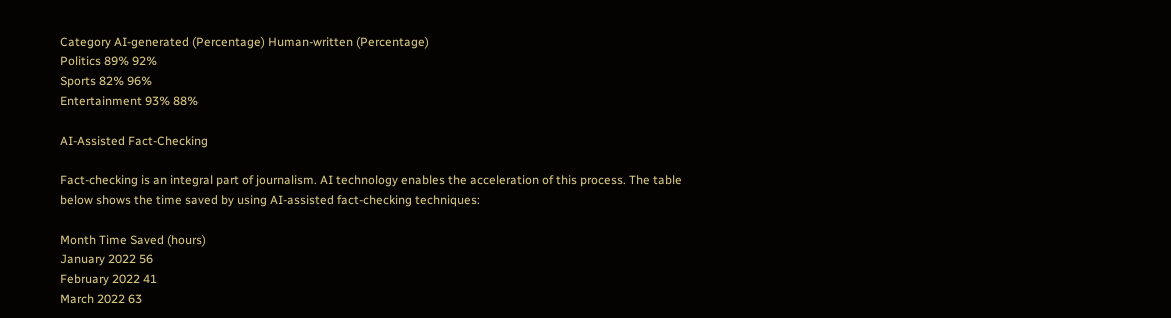Category AI-generated (Percentage) Human-written (Percentage)
Politics 89% 92%
Sports 82% 96%
Entertainment 93% 88%

AI-Assisted Fact-Checking

Fact-checking is an integral part of journalism. AI technology enables the acceleration of this process. The table below shows the time saved by using AI-assisted fact-checking techniques:

Month Time Saved (hours)
January 2022 56
February 2022 41
March 2022 63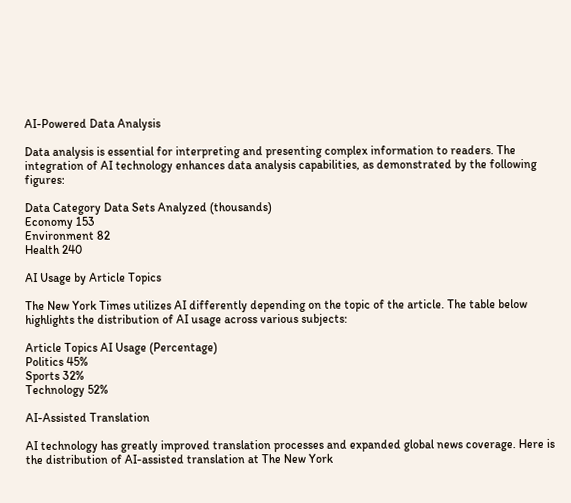AI-Powered Data Analysis

Data analysis is essential for interpreting and presenting complex information to readers. The integration of AI technology enhances data analysis capabilities, as demonstrated by the following figures:

Data Category Data Sets Analyzed (thousands)
Economy 153
Environment 82
Health 240

AI Usage by Article Topics

The New York Times utilizes AI differently depending on the topic of the article. The table below highlights the distribution of AI usage across various subjects:

Article Topics AI Usage (Percentage)
Politics 45%
Sports 32%
Technology 52%

AI-Assisted Translation

AI technology has greatly improved translation processes and expanded global news coverage. Here is the distribution of AI-assisted translation at The New York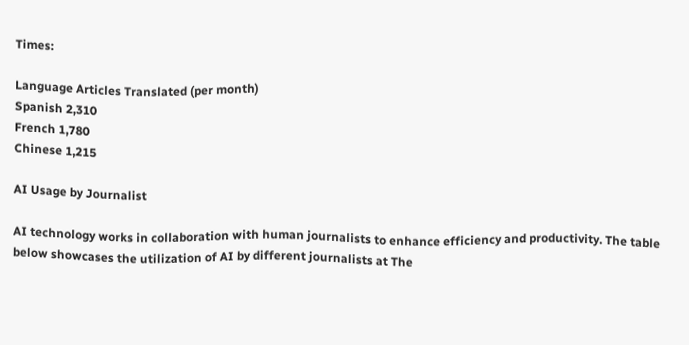Times:

Language Articles Translated (per month)
Spanish 2,310
French 1,780
Chinese 1,215

AI Usage by Journalist

AI technology works in collaboration with human journalists to enhance efficiency and productivity. The table below showcases the utilization of AI by different journalists at The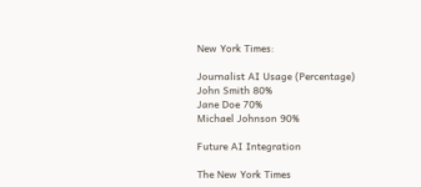New York Times:

Journalist AI Usage (Percentage)
John Smith 80%
Jane Doe 70%
Michael Johnson 90%

Future AI Integration

The New York Times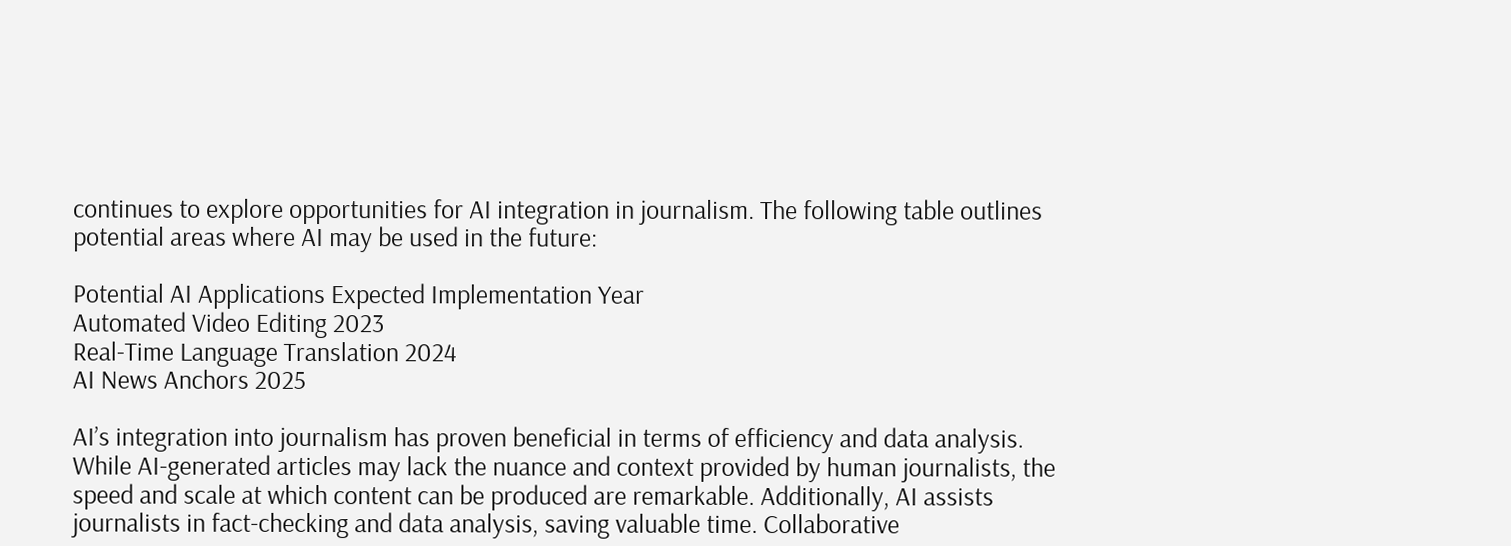continues to explore opportunities for AI integration in journalism. The following table outlines potential areas where AI may be used in the future:

Potential AI Applications Expected Implementation Year
Automated Video Editing 2023
Real-Time Language Translation 2024
AI News Anchors 2025

AI’s integration into journalism has proven beneficial in terms of efficiency and data analysis. While AI-generated articles may lack the nuance and context provided by human journalists, the speed and scale at which content can be produced are remarkable. Additionally, AI assists journalists in fact-checking and data analysis, saving valuable time. Collaborative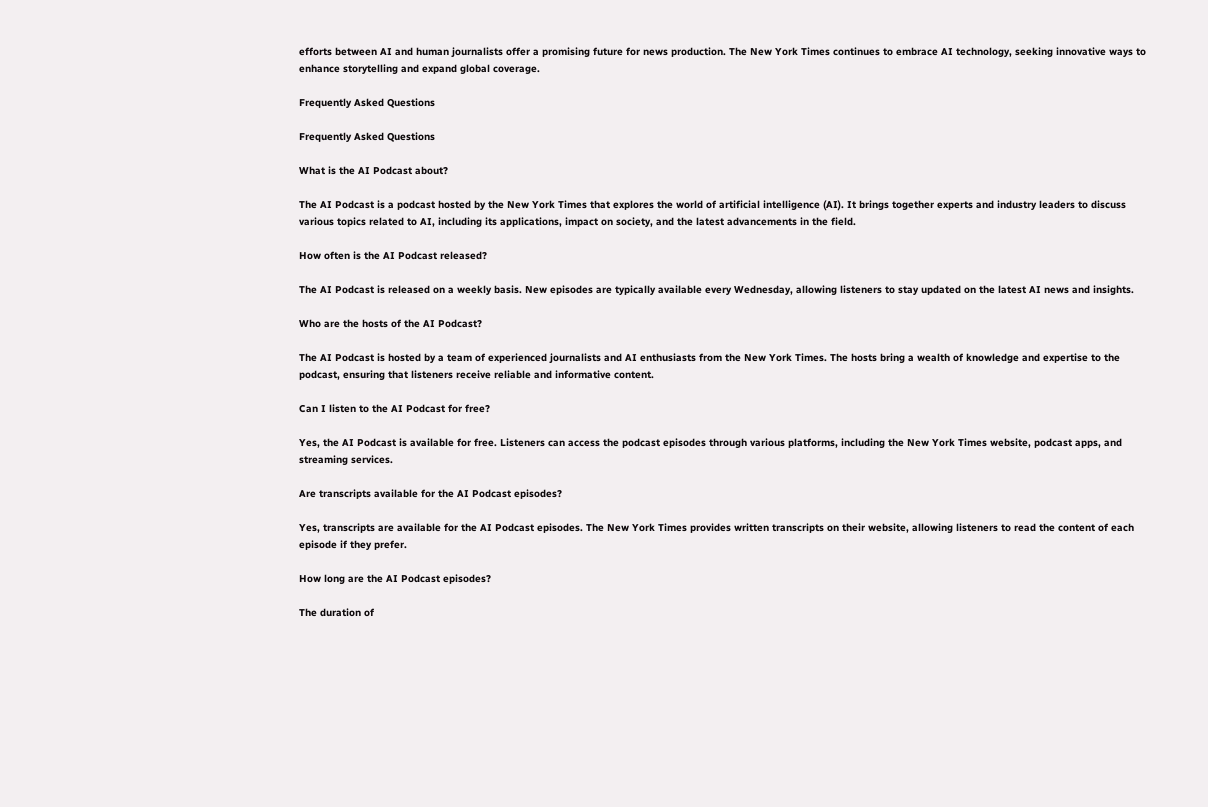efforts between AI and human journalists offer a promising future for news production. The New York Times continues to embrace AI technology, seeking innovative ways to enhance storytelling and expand global coverage.

Frequently Asked Questions

Frequently Asked Questions

What is the AI Podcast about?

The AI Podcast is a podcast hosted by the New York Times that explores the world of artificial intelligence (AI). It brings together experts and industry leaders to discuss various topics related to AI, including its applications, impact on society, and the latest advancements in the field.

How often is the AI Podcast released?

The AI Podcast is released on a weekly basis. New episodes are typically available every Wednesday, allowing listeners to stay updated on the latest AI news and insights.

Who are the hosts of the AI Podcast?

The AI Podcast is hosted by a team of experienced journalists and AI enthusiasts from the New York Times. The hosts bring a wealth of knowledge and expertise to the podcast, ensuring that listeners receive reliable and informative content.

Can I listen to the AI Podcast for free?

Yes, the AI Podcast is available for free. Listeners can access the podcast episodes through various platforms, including the New York Times website, podcast apps, and streaming services.

Are transcripts available for the AI Podcast episodes?

Yes, transcripts are available for the AI Podcast episodes. The New York Times provides written transcripts on their website, allowing listeners to read the content of each episode if they prefer.

How long are the AI Podcast episodes?

The duration of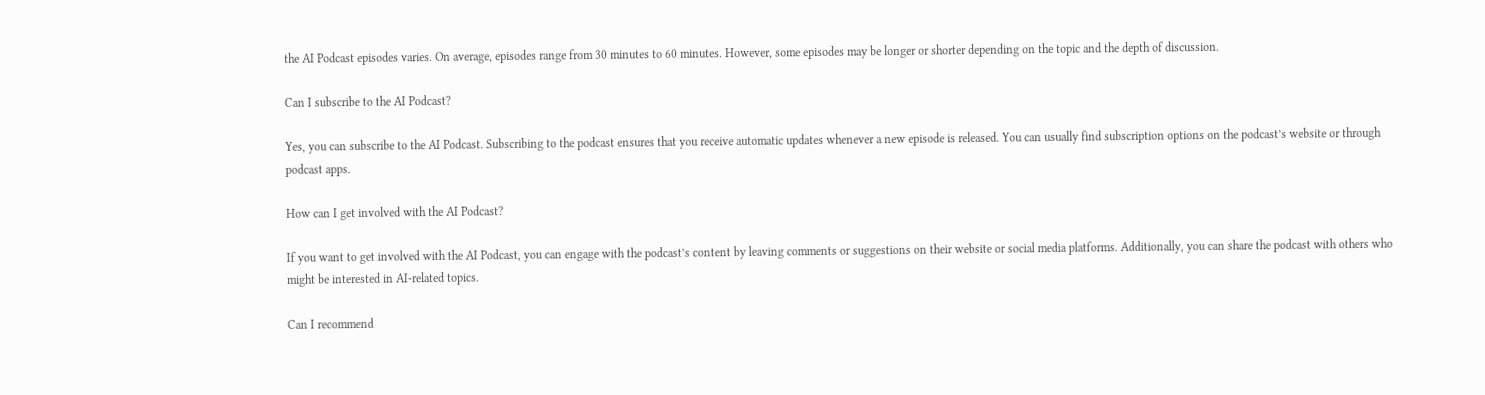the AI Podcast episodes varies. On average, episodes range from 30 minutes to 60 minutes. However, some episodes may be longer or shorter depending on the topic and the depth of discussion.

Can I subscribe to the AI Podcast?

Yes, you can subscribe to the AI Podcast. Subscribing to the podcast ensures that you receive automatic updates whenever a new episode is released. You can usually find subscription options on the podcast’s website or through podcast apps.

How can I get involved with the AI Podcast?

If you want to get involved with the AI Podcast, you can engage with the podcast’s content by leaving comments or suggestions on their website or social media platforms. Additionally, you can share the podcast with others who might be interested in AI-related topics.

Can I recommend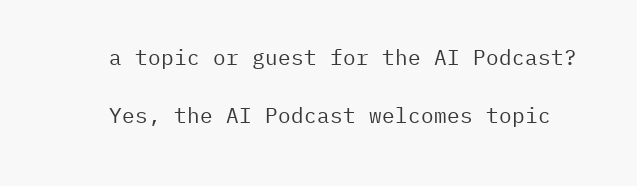a topic or guest for the AI Podcast?

Yes, the AI Podcast welcomes topic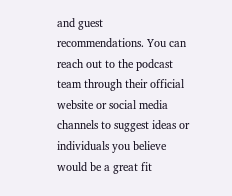and guest recommendations. You can reach out to the podcast team through their official website or social media channels to suggest ideas or individuals you believe would be a great fit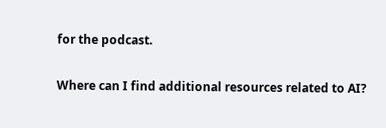for the podcast.

Where can I find additional resources related to AI?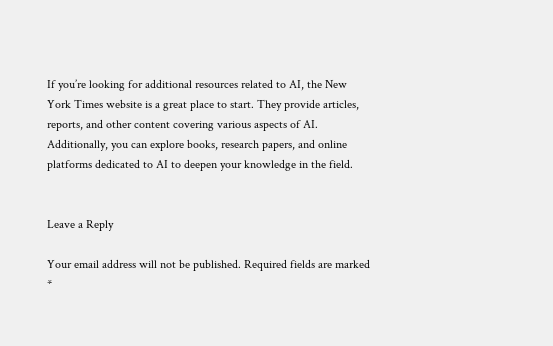If you’re looking for additional resources related to AI, the New York Times website is a great place to start. They provide articles, reports, and other content covering various aspects of AI. Additionally, you can explore books, research papers, and online platforms dedicated to AI to deepen your knowledge in the field.


Leave a Reply

Your email address will not be published. Required fields are marked *